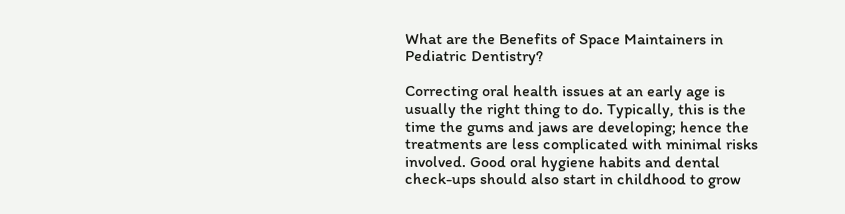What are the Benefits of Space Maintainers in Pediatric Dentistry?

Correcting oral health issues at an early age is usually the right thing to do. Typically, this is the time the gums and jaws are developing; hence the treatments are less complicated with minimal risks involved. Good oral hygiene habits and dental check-ups should also start in childhood to grow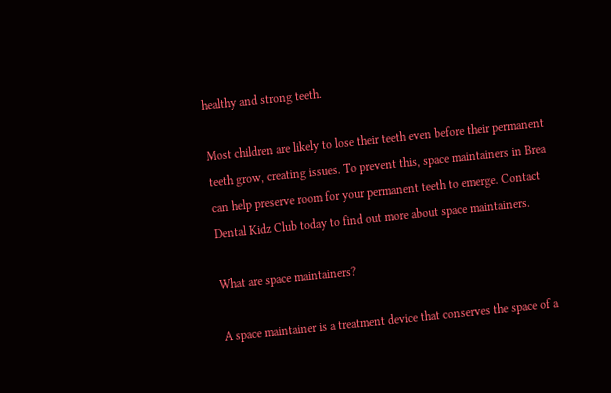healthy and strong teeth.

Most children are likely to lose their teeth even before their permanent teeth grow, creating issues. To prevent this, space maintainers in Brea can help preserve room for your permanent teeth to emerge. Contact Dental Kidz Club today to find out more about space maintainers.

What are space maintainers?

A space maintainer is a treatment device that conserves the space of a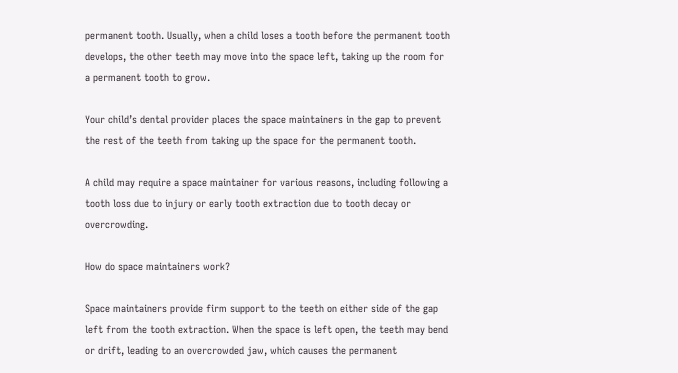permanent tooth. Usually, when a child loses a tooth before the permanent tooth develops, the other teeth may move into the space left, taking up the room for a permanent tooth to grow.

Your child’s dental provider places the space maintainers in the gap to prevent the rest of the teeth from taking up the space for the permanent tooth.

A child may require a space maintainer for various reasons, including following a tooth loss due to injury or early tooth extraction due to tooth decay or overcrowding.

How do space maintainers work?

Space maintainers provide firm support to the teeth on either side of the gap left from the tooth extraction. When the space is left open, the teeth may bend or drift, leading to an overcrowded jaw, which causes the permanent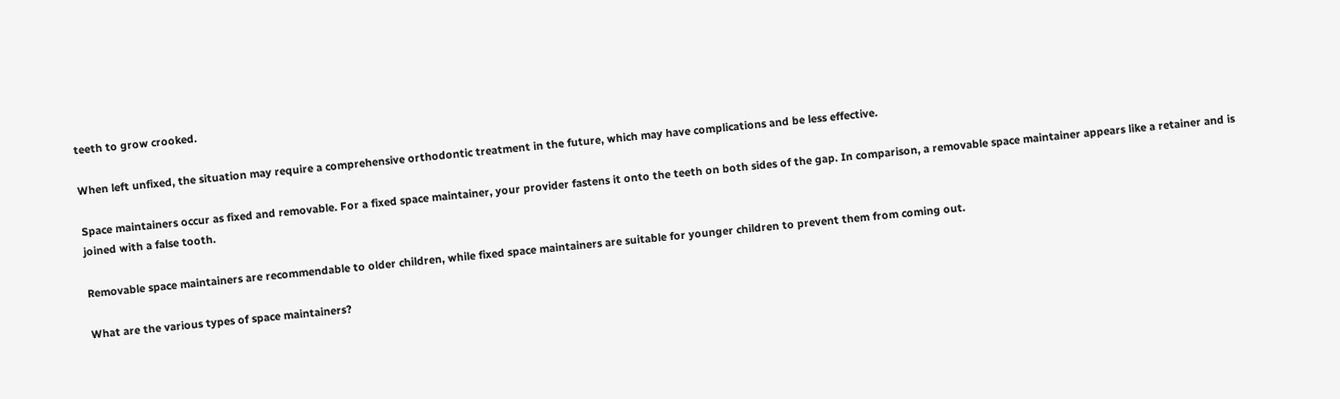teeth to grow crooked.

When left unfixed, the situation may require a comprehensive orthodontic treatment in the future, which may have complications and be less effective.

Space maintainers occur as fixed and removable. For a fixed space maintainer, your provider fastens it onto the teeth on both sides of the gap. In comparison, a removable space maintainer appears like a retainer and is joined with a false tooth.

Removable space maintainers are recommendable to older children, while fixed space maintainers are suitable for younger children to prevent them from coming out.

What are the various types of space maintainers?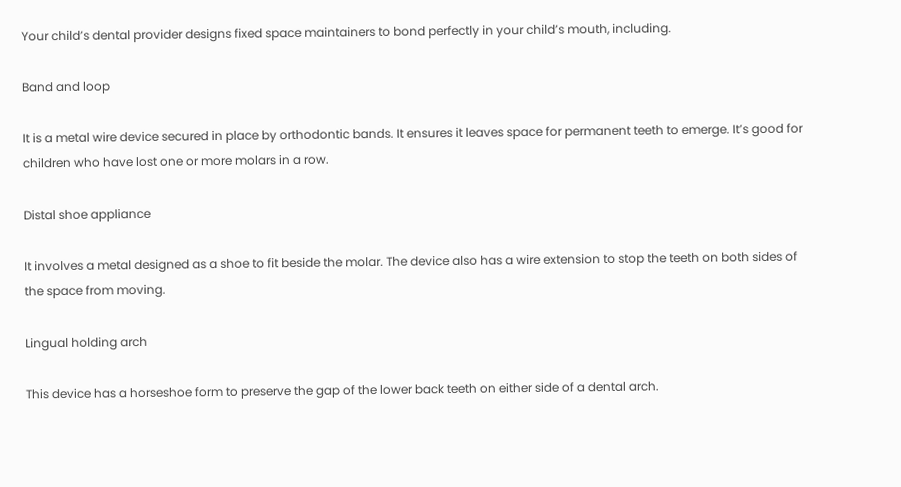Your child’s dental provider designs fixed space maintainers to bond perfectly in your child’s mouth, including.

Band and loop

It is a metal wire device secured in place by orthodontic bands. It ensures it leaves space for permanent teeth to emerge. It’s good for children who have lost one or more molars in a row.

Distal shoe appliance

It involves a metal designed as a shoe to fit beside the molar. The device also has a wire extension to stop the teeth on both sides of the space from moving.

Lingual holding arch

This device has a horseshoe form to preserve the gap of the lower back teeth on either side of a dental arch.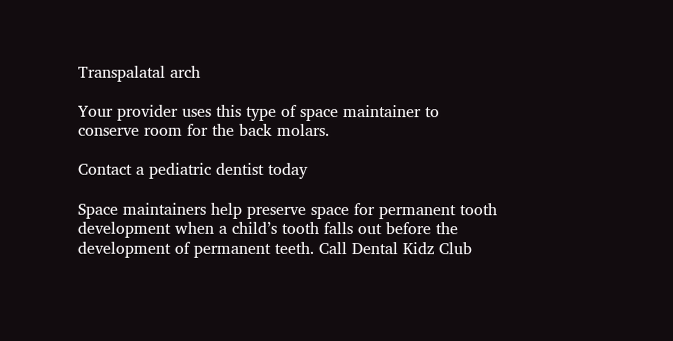Transpalatal arch

Your provider uses this type of space maintainer to conserve room for the back molars.

Contact a pediatric dentist today

Space maintainers help preserve space for permanent tooth development when a child’s tooth falls out before the development of permanent teeth. Call Dental Kidz Club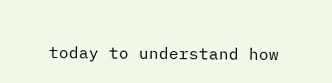today to understand how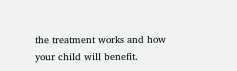the treatment works and how your child will benefit.